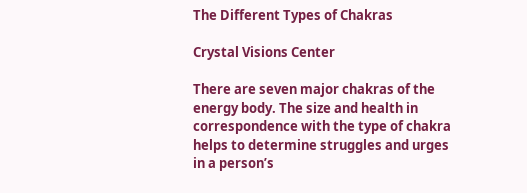The Different Types of Chakras

Crystal Visions Center

There are seven major chakras of the energy body. The size and health in correspondence with the type of chakra helps to determine struggles and urges in a person’s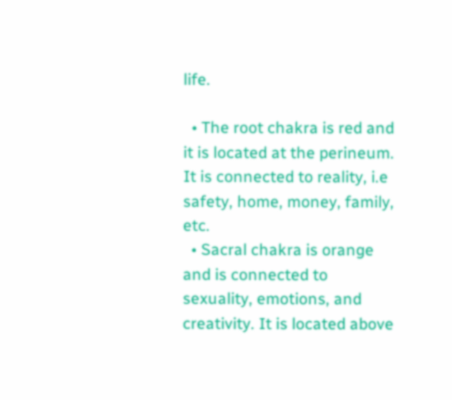life.

  • The root chakra is red and it is located at the perineum. It is connected to reality, i.e safety, home, money, family, etc.
  • Sacral chakra is orange and is connected to sexuality, emotions, and creativity. It is located above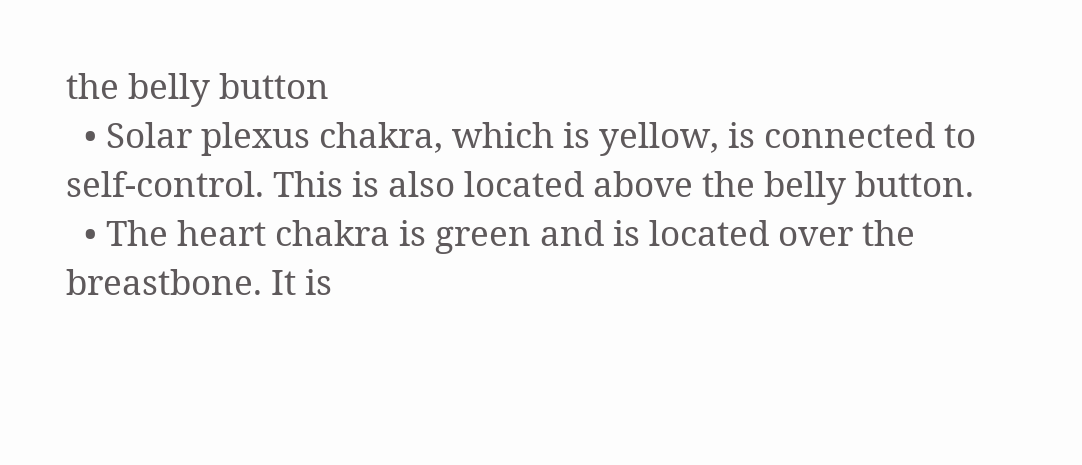the belly button
  • Solar plexus chakra, which is yellow, is connected to self-control. This is also located above the belly button.
  • The heart chakra is green and is located over the breastbone. It is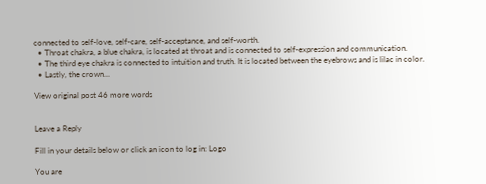connected to self-love, self-care, self-acceptance, and self-worth.
  • Throat chakra, a blue chakra, is located at throat and is connected to self-expression and communication.
  • The third eye chakra is connected to intuition and truth. It is located between the eyebrows and is lilac in color.
  • Lastly, the crown…

View original post 46 more words


Leave a Reply

Fill in your details below or click an icon to log in: Logo

You are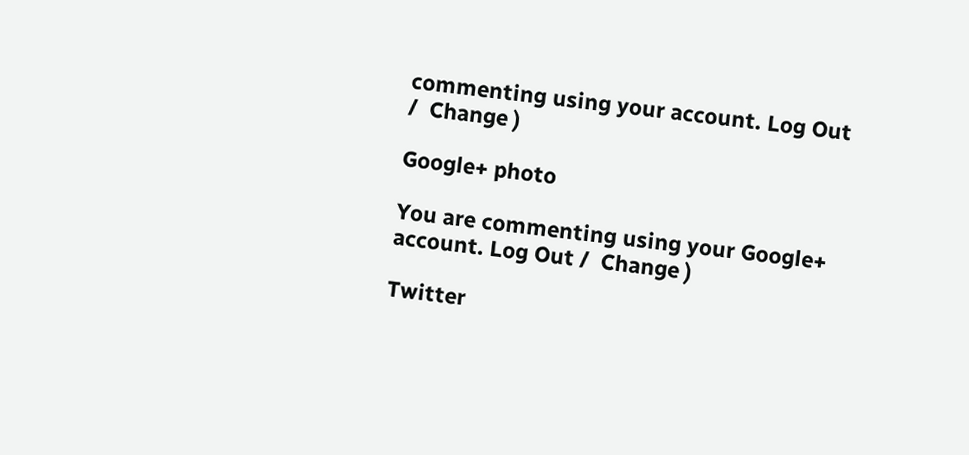commenting using your account. Log Out /  Change )

Google+ photo

You are commenting using your Google+ account. Log Out /  Change )

Twitter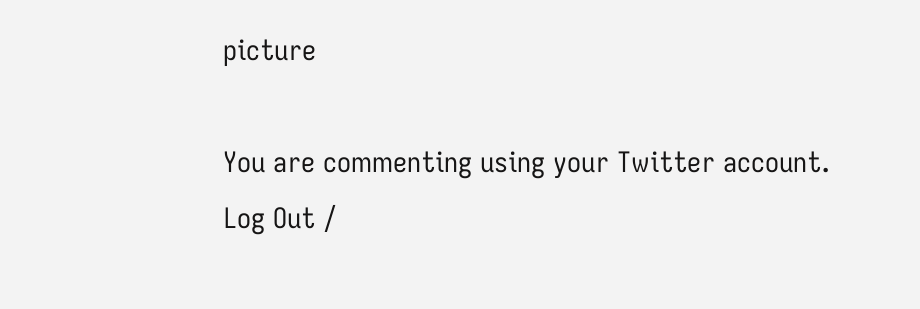picture

You are commenting using your Twitter account. Log Out /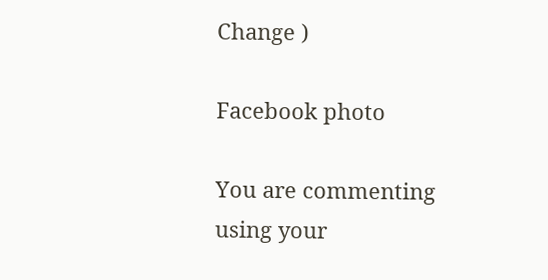Change )

Facebook photo

You are commenting using your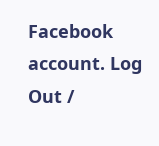Facebook account. Log Out /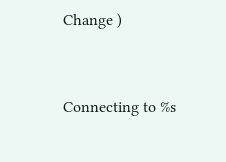Change )


Connecting to %s